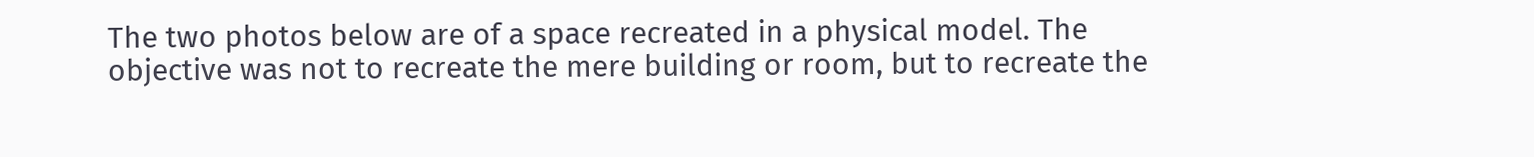The two photos below are of a space recreated in a physical model. The objective was not to recreate the mere building or room, but to recreate the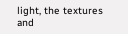light, the textures and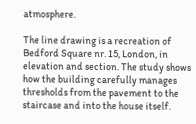atmosphere.

The line drawing is a recreation of Bedford Square nr. 15, London, in elevation and section. The study shows how the building carefully manages thresholds from the pavement to the staircase and into the house itself.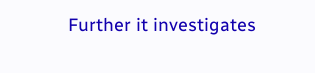Further it investigates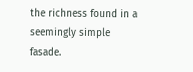the richness found in a seemingly simple fasade.